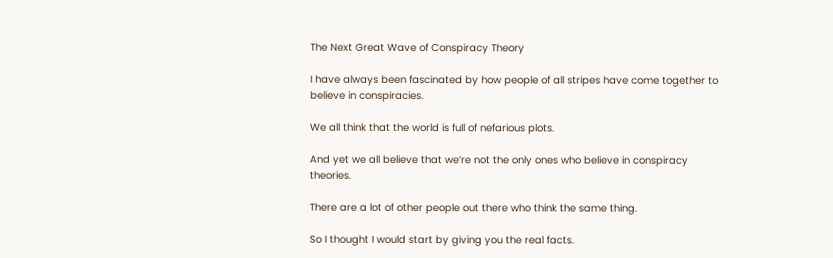The Next Great Wave of Conspiracy Theory

I have always been fascinated by how people of all stripes have come together to believe in conspiracies.

We all think that the world is full of nefarious plots.

And yet we all believe that we’re not the only ones who believe in conspiracy theories.

There are a lot of other people out there who think the same thing.

So I thought I would start by giving you the real facts.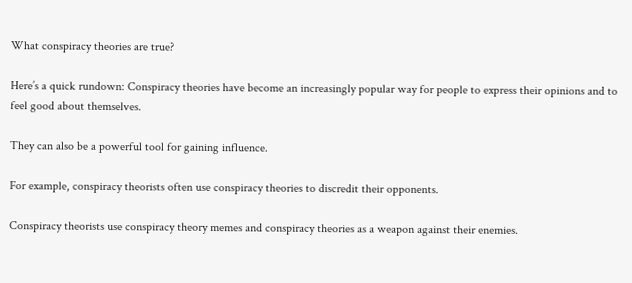What conspiracy theories are true?

Here’s a quick rundown: Conspiracy theories have become an increasingly popular way for people to express their opinions and to feel good about themselves.

They can also be a powerful tool for gaining influence.

For example, conspiracy theorists often use conspiracy theories to discredit their opponents.

Conspiracy theorists use conspiracy theory memes and conspiracy theories as a weapon against their enemies.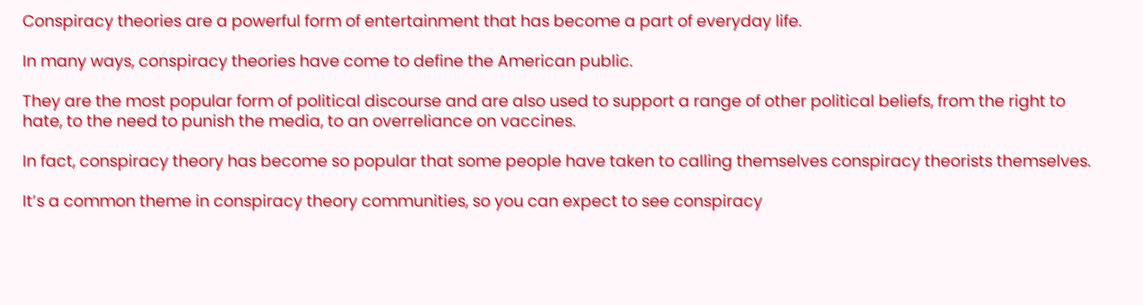Conspiracy theories are a powerful form of entertainment that has become a part of everyday life.

In many ways, conspiracy theories have come to define the American public.

They are the most popular form of political discourse and are also used to support a range of other political beliefs, from the right to hate, to the need to punish the media, to an overreliance on vaccines.

In fact, conspiracy theory has become so popular that some people have taken to calling themselves conspiracy theorists themselves.

It’s a common theme in conspiracy theory communities, so you can expect to see conspiracy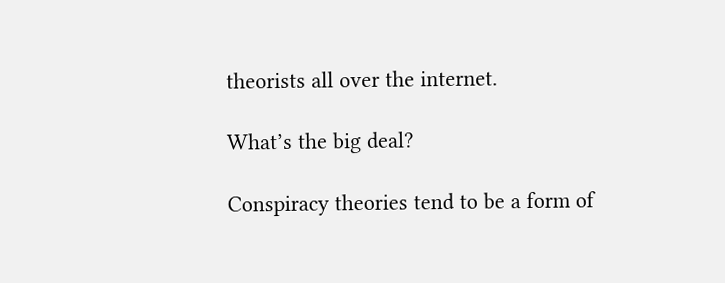theorists all over the internet.

What’s the big deal?

Conspiracy theories tend to be a form of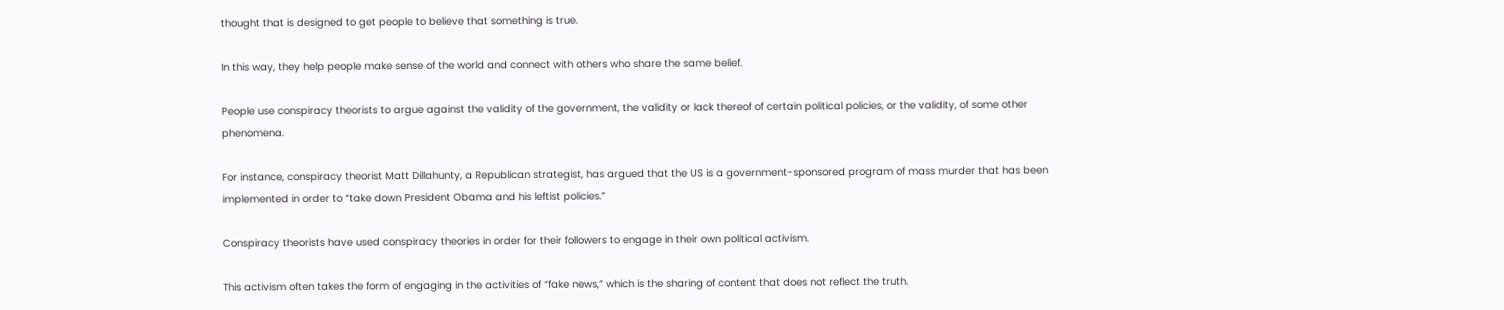thought that is designed to get people to believe that something is true.

In this way, they help people make sense of the world and connect with others who share the same belief.

People use conspiracy theorists to argue against the validity of the government, the validity or lack thereof of certain political policies, or the validity, of some other phenomena.

For instance, conspiracy theorist Matt Dillahunty, a Republican strategist, has argued that the US is a government-sponsored program of mass murder that has been implemented in order to “take down President Obama and his leftist policies.”

Conspiracy theorists have used conspiracy theories in order for their followers to engage in their own political activism.

This activism often takes the form of engaging in the activities of “fake news,” which is the sharing of content that does not reflect the truth.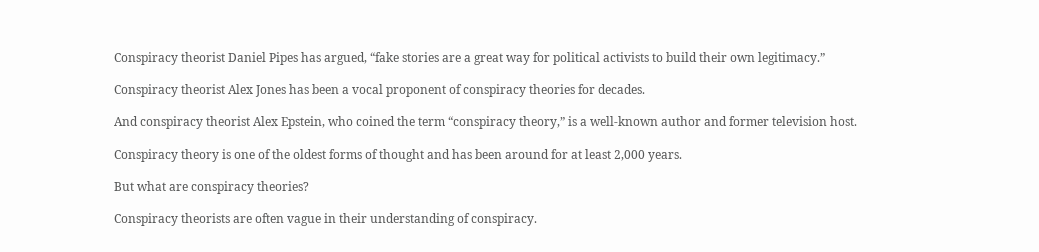Conspiracy theorist Daniel Pipes has argued, “fake stories are a great way for political activists to build their own legitimacy.”

Conspiracy theorist Alex Jones has been a vocal proponent of conspiracy theories for decades.

And conspiracy theorist Alex Epstein, who coined the term “conspiracy theory,” is a well-known author and former television host.

Conspiracy theory is one of the oldest forms of thought and has been around for at least 2,000 years.

But what are conspiracy theories?

Conspiracy theorists are often vague in their understanding of conspiracy.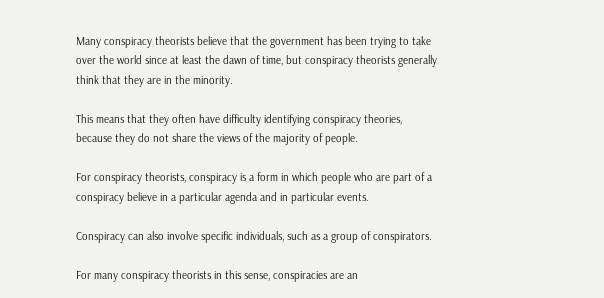Many conspiracy theorists believe that the government has been trying to take over the world since at least the dawn of time, but conspiracy theorists generally think that they are in the minority.

This means that they often have difficulty identifying conspiracy theories, because they do not share the views of the majority of people.

For conspiracy theorists, conspiracy is a form in which people who are part of a conspiracy believe in a particular agenda and in particular events.

Conspiracy can also involve specific individuals, such as a group of conspirators.

For many conspiracy theorists in this sense, conspiracies are an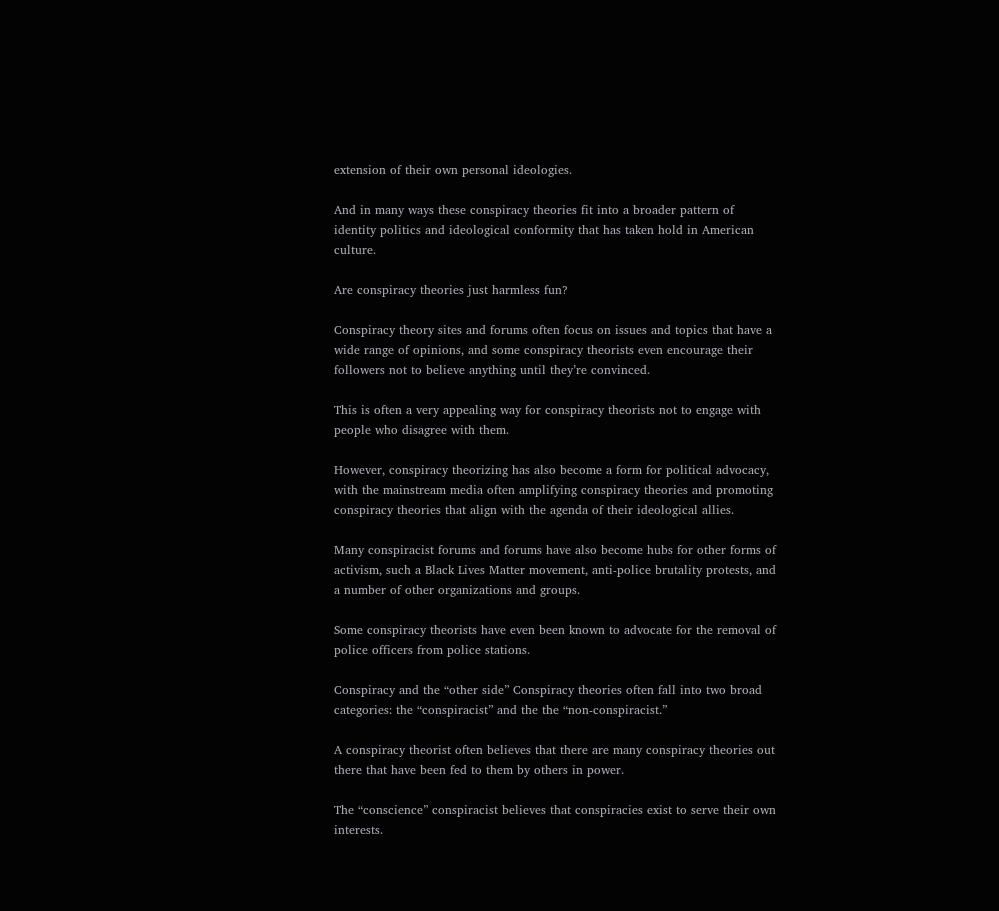extension of their own personal ideologies.

And in many ways these conspiracy theories fit into a broader pattern of identity politics and ideological conformity that has taken hold in American culture.

Are conspiracy theories just harmless fun?

Conspiracy theory sites and forums often focus on issues and topics that have a wide range of opinions, and some conspiracy theorists even encourage their followers not to believe anything until they’re convinced.

This is often a very appealing way for conspiracy theorists not to engage with people who disagree with them.

However, conspiracy theorizing has also become a form for political advocacy, with the mainstream media often amplifying conspiracy theories and promoting conspiracy theories that align with the agenda of their ideological allies.

Many conspiracist forums and forums have also become hubs for other forms of activism, such a Black Lives Matter movement, anti-police brutality protests, and a number of other organizations and groups.

Some conspiracy theorists have even been known to advocate for the removal of police officers from police stations.

Conspiracy and the “other side” Conspiracy theories often fall into two broad categories: the “conspiracist” and the the “non-conspiracist.”

A conspiracy theorist often believes that there are many conspiracy theories out there that have been fed to them by others in power.

The “conscience” conspiracist believes that conspiracies exist to serve their own interests.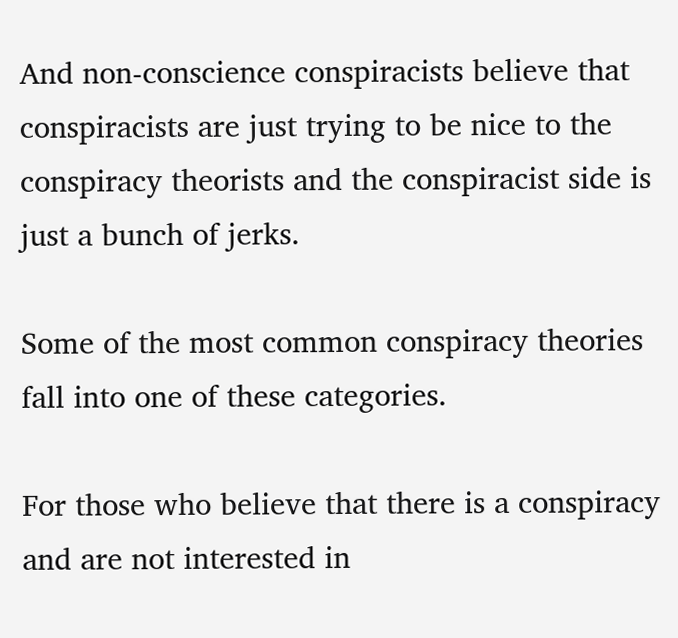And non-conscience conspiracists believe that conspiracists are just trying to be nice to the conspiracy theorists and the conspiracist side is just a bunch of jerks.

Some of the most common conspiracy theories fall into one of these categories.

For those who believe that there is a conspiracy and are not interested in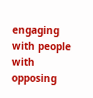engaging with people with opposing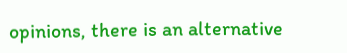opinions, there is an alternative